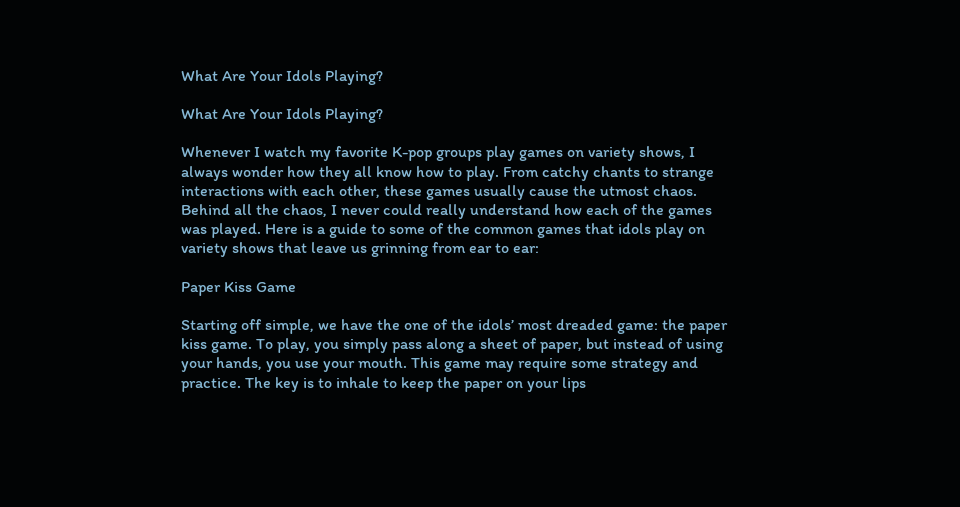What Are Your Idols Playing?

What Are Your Idols Playing?

Whenever I watch my favorite K-pop groups play games on variety shows, I always wonder how they all know how to play. From catchy chants to strange interactions with each other, these games usually cause the utmost chaos. Behind all the chaos, I never could really understand how each of the games was played. Here is a guide to some of the common games that idols play on variety shows that leave us grinning from ear to ear:

Paper Kiss Game

Starting off simple, we have the one of the idols’ most dreaded game: the paper kiss game. To play, you simply pass along a sheet of paper, but instead of using your hands, you use your mouth. This game may require some strategy and practice. The key is to inhale to keep the paper on your lips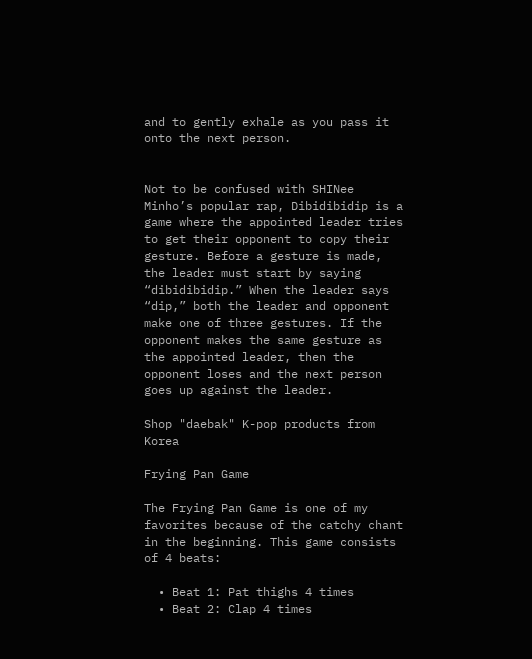and to gently exhale as you pass it onto the next person.


Not to be confused with SHINee Minho’s popular rap, Dibidibidip is a game where the appointed leader tries to get their opponent to copy their gesture. Before a gesture is made, the leader must start by saying “dibidibidip.” When the leader says “dip,” both the leader and opponent make one of three gestures. If the opponent makes the same gesture as the appointed leader, then the opponent loses and the next person goes up against the leader.

Shop "daebak" K-pop products from Korea

Frying Pan Game

The Frying Pan Game is one of my favorites because of the catchy chant in the beginning. This game consists of 4 beats:

  • Beat 1: Pat thighs 4 times
  • Beat 2: Clap 4 times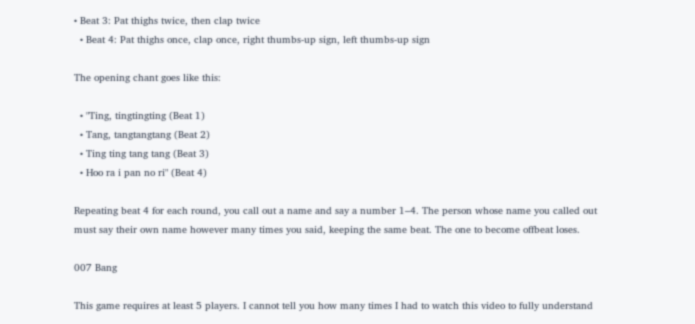• Beat 3: Pat thighs twice, then clap twice
  • Beat 4: Pat thighs once, clap once, right thumbs-up sign, left thumbs-up sign

The opening chant goes like this:

  • "Ting, tingtingting (Beat 1)
  • Tang, tangtangtang (Beat 2)
  • Ting ting tang tang (Beat 3)
  • Hoo ra i pan no ri" (Beat 4)

Repeating beat 4 for each round, you call out a name and say a number 1–4. The person whose name you called out must say their own name however many times you said, keeping the same beat. The one to become offbeat loses.

007 Bang

This game requires at least 5 players. I cannot tell you how many times I had to watch this video to fully understand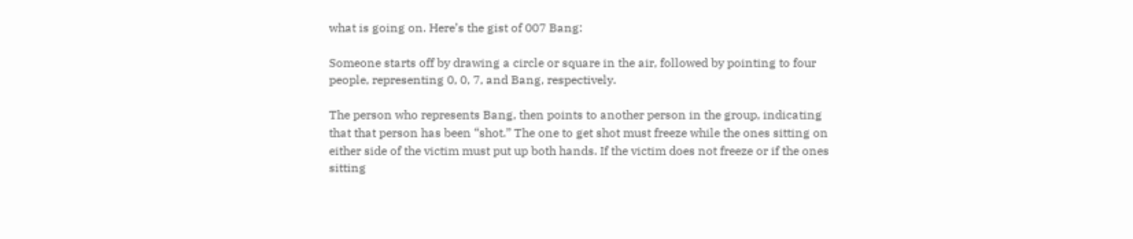what is going on. Here’s the gist of 007 Bang:

Someone starts off by drawing a circle or square in the air, followed by pointing to four people, representing 0, 0, 7, and Bang, respectively.

The person who represents Bang, then points to another person in the group, indicating that that person has been “shot.” The one to get shot must freeze while the ones sitting on either side of the victim must put up both hands. If the victim does not freeze or if the ones sitting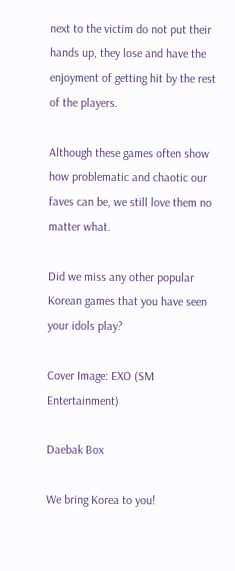next to the victim do not put their hands up, they lose and have the enjoyment of getting hit by the rest of the players.

Although these games often show how problematic and chaotic our faves can be, we still love them no matter what.

Did we miss any other popular Korean games that you have seen your idols play?

Cover Image: EXO (SM Entertainment)

Daebak Box

We bring Korea to you!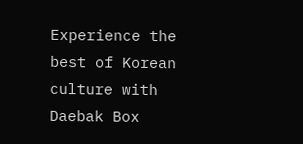Experience the best of Korean culture with Daebak Box